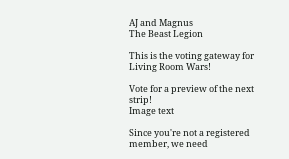AJ and Magnus
The Beast Legion

This is the voting gateway for Living Room Wars!

Vote for a preview of the next strip!
Image text

Since you're not a registered member, we need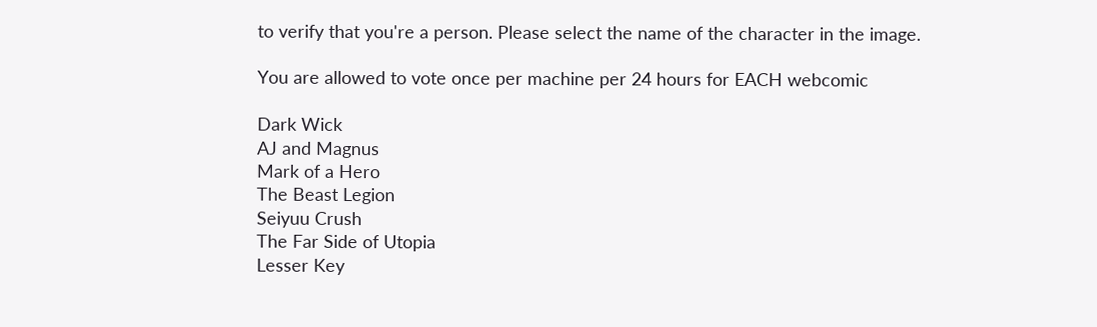to verify that you're a person. Please select the name of the character in the image.

You are allowed to vote once per machine per 24 hours for EACH webcomic

Dark Wick
AJ and Magnus
Mark of a Hero
The Beast Legion
Seiyuu Crush
The Far Side of Utopia
Lesser Key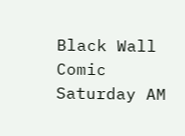Black Wall Comic
Saturday AM